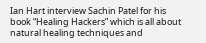Ian Hart interview Sachin Patel for his book “Healing Hackers” which is all about natural healing techniques and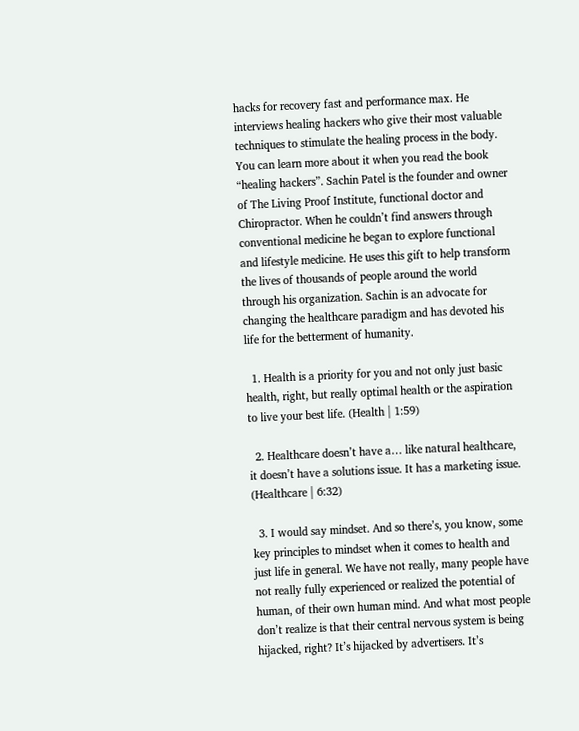hacks for recovery fast and performance max. He interviews healing hackers who give their most valuable techniques to stimulate the healing process in the body. You can learn more about it when you read the book “healing hackers”. Sachin Patel is the founder and owner of The Living Proof Institute, functional doctor and Chiropractor. When he couldn’t find answers through conventional medicine he began to explore functional and lifestyle medicine. He uses this gift to help transform the lives of thousands of people around the world through his organization. Sachin is an advocate for changing the healthcare paradigm and has devoted his life for the betterment of humanity.

  1. Health is a priority for you and not only just basic health, right, but really optimal health or the aspiration to live your best life. (Health | 1:59)

  2. Healthcare doesn’t have a… like natural healthcare, it doesn’t have a solutions issue. It has a marketing issue. (Healthcare | 6:32)

  3. I would say mindset. And so there’s, you know, some key principles to mindset when it comes to health and just life in general. We have not really, many people have not really fully experienced or realized the potential of human, of their own human mind. And what most people don’t realize is that their central nervous system is being hijacked, right? It’s hijacked by advertisers. It’s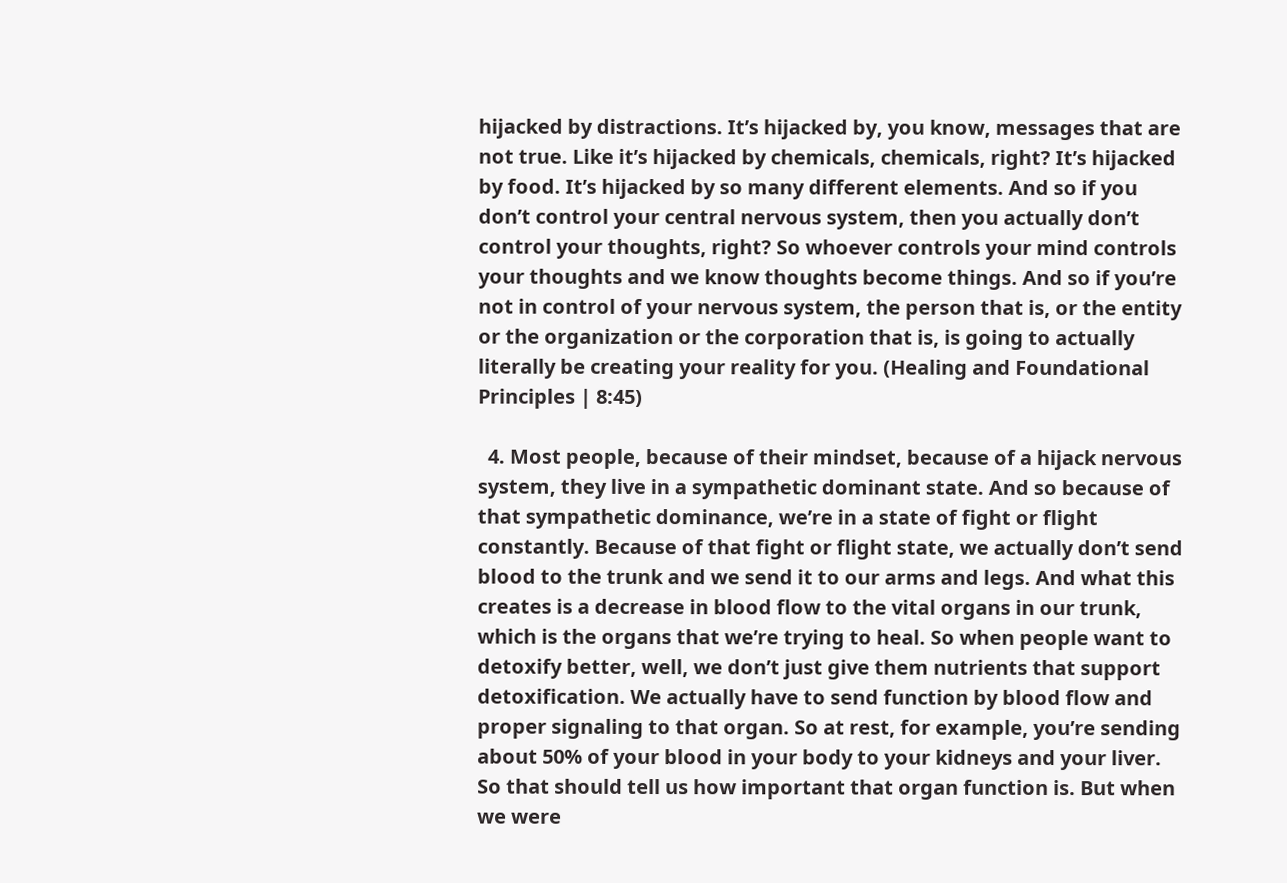hijacked by distractions. It’s hijacked by, you know, messages that are not true. Like it’s hijacked by chemicals, chemicals, right? It’s hijacked by food. It’s hijacked by so many different elements. And so if you don’t control your central nervous system, then you actually don’t control your thoughts, right? So whoever controls your mind controls your thoughts and we know thoughts become things. And so if you’re not in control of your nervous system, the person that is, or the entity or the organization or the corporation that is, is going to actually literally be creating your reality for you. (Healing and Foundational Principles | 8:45)

  4. Most people, because of their mindset, because of a hijack nervous system, they live in a sympathetic dominant state. And so because of that sympathetic dominance, we’re in a state of fight or flight constantly. Because of that fight or flight state, we actually don’t send blood to the trunk and we send it to our arms and legs. And what this creates is a decrease in blood flow to the vital organs in our trunk, which is the organs that we’re trying to heal. So when people want to detoxify better, well, we don’t just give them nutrients that support detoxification. We actually have to send function by blood flow and proper signaling to that organ. So at rest, for example, you’re sending about 50% of your blood in your body to your kidneys and your liver. So that should tell us how important that organ function is. But when we were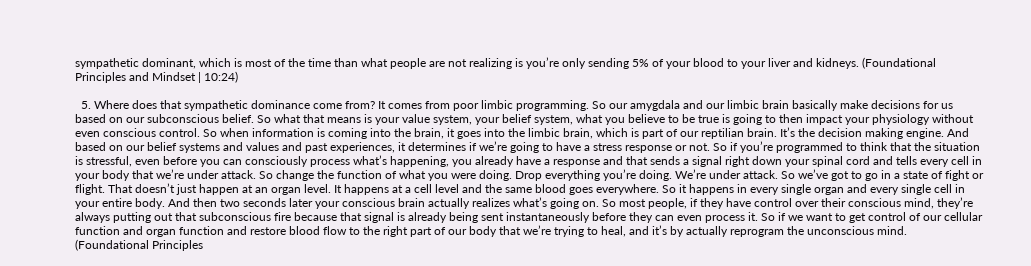sympathetic dominant, which is most of the time than what people are not realizing is you’re only sending 5% of your blood to your liver and kidneys. (Foundational Principles and Mindset | 10:24)

  5. Where does that sympathetic dominance come from? It comes from poor limbic programming. So our amygdala and our limbic brain basically make decisions for us based on our subconscious belief. So what that means is your value system, your belief system, what you believe to be true is going to then impact your physiology without even conscious control. So when information is coming into the brain, it goes into the limbic brain, which is part of our reptilian brain. It’s the decision making engine. And based on our belief systems and values and past experiences, it determines if we’re going to have a stress response or not. So if you’re programmed to think that the situation is stressful, even before you can consciously process what’s happening, you already have a response and that sends a signal right down your spinal cord and tells every cell in your body that we’re under attack. So change the function of what you were doing. Drop everything you’re doing. We’re under attack. So we’ve got to go in a state of fight or flight. That doesn’t just happen at an organ level. It happens at a cell level and the same blood goes everywhere. So it happens in every single organ and every single cell in your entire body. And then two seconds later your conscious brain actually realizes what’s going on. So most people, if they have control over their conscious mind, they’re always putting out that subconscious fire because that signal is already being sent instantaneously before they can even process it. So if we want to get control of our cellular function and organ function and restore blood flow to the right part of our body that we’re trying to heal, and it’s by actually reprogram the unconscious mind. (Foundational Principles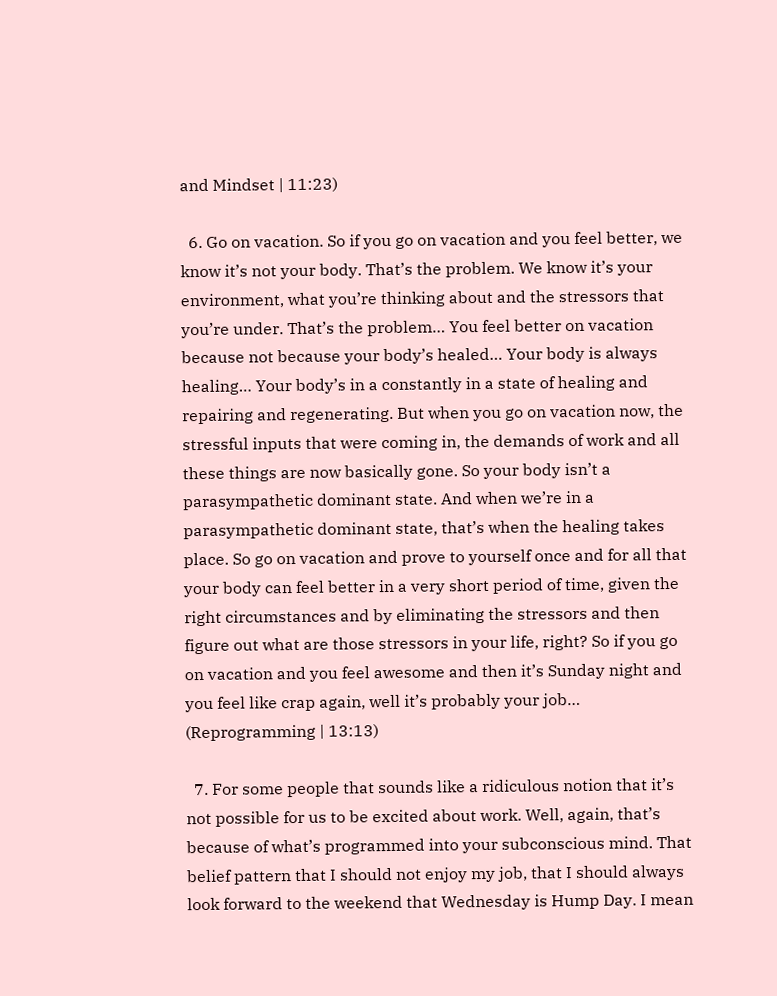and Mindset | 11:23)

  6. Go on vacation. So if you go on vacation and you feel better, we know it’s not your body. That’s the problem. We know it’s your environment, what you’re thinking about and the stressors that you’re under. That’s the problem… You feel better on vacation because not because your body’s healed… Your body is always healing… Your body’s in a constantly in a state of healing and repairing and regenerating. But when you go on vacation now, the stressful inputs that were coming in, the demands of work and all these things are now basically gone. So your body isn’t a parasympathetic dominant state. And when we’re in a parasympathetic dominant state, that’s when the healing takes place. So go on vacation and prove to yourself once and for all that your body can feel better in a very short period of time, given the right circumstances and by eliminating the stressors and then figure out what are those stressors in your life, right? So if you go on vacation and you feel awesome and then it’s Sunday night and you feel like crap again, well it’s probably your job… (Reprogramming | 13:13)

  7. For some people that sounds like a ridiculous notion that it’s not possible for us to be excited about work. Well, again, that’s because of what’s programmed into your subconscious mind. That belief pattern that I should not enjoy my job, that I should always look forward to the weekend that Wednesday is Hump Day. I mean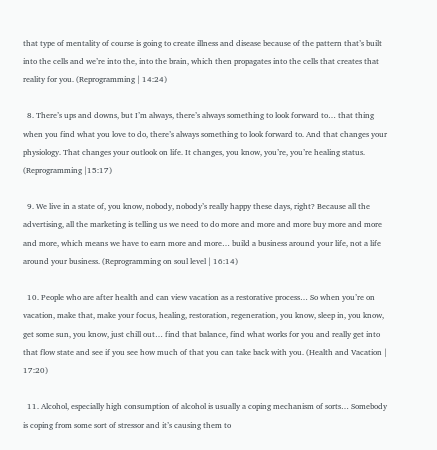that type of mentality of course is going to create illness and disease because of the pattern that’s built into the cells and we’re into the, into the brain, which then propagates into the cells that creates that reality for you. (Reprogramming | 14:24)

  8. There’s ups and downs, but I’m always, there’s always something to look forward to… that thing when you find what you love to do, there’s always something to look forward to. And that changes your physiology. That changes your outlook on life. It changes, you know, you’re, you’re healing status. (Reprogramming |15:17)

  9. We live in a state of, you know, nobody, nobody’s really happy these days, right? Because all the advertising, all the marketing is telling us we need to do more and more and more buy more and more and more, which means we have to earn more and more… build a business around your life, not a life around your business. (Reprogramming on soul level | 16:14)

  10. People who are after health and can view vacation as a restorative process… So when you’re on vacation, make that, make your focus, healing, restoration, regeneration, you know, sleep in, you know, get some sun, you know, just chill out… find that balance, find what works for you and really get into that flow state and see if you see how much of that you can take back with you. (Health and Vacation | 17:20)

  11. Alcohol, especially high consumption of alcohol is usually a coping mechanism of sorts… Somebody is coping from some sort of stressor and it’s causing them to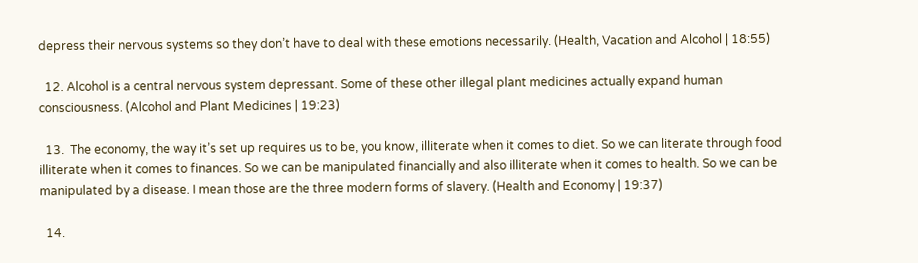depress their nervous systems so they don’t have to deal with these emotions necessarily. (Health, Vacation and Alcohol | 18:55)

  12. Alcohol is a central nervous system depressant. Some of these other illegal plant medicines actually expand human consciousness. (Alcohol and Plant Medicines | 19:23)

  13.  The economy, the way it’s set up requires us to be, you know, illiterate when it comes to diet. So we can literate through food illiterate when it comes to finances. So we can be manipulated financially and also illiterate when it comes to health. So we can be manipulated by a disease. I mean those are the three modern forms of slavery. (Health and Economy | 19:37)

  14.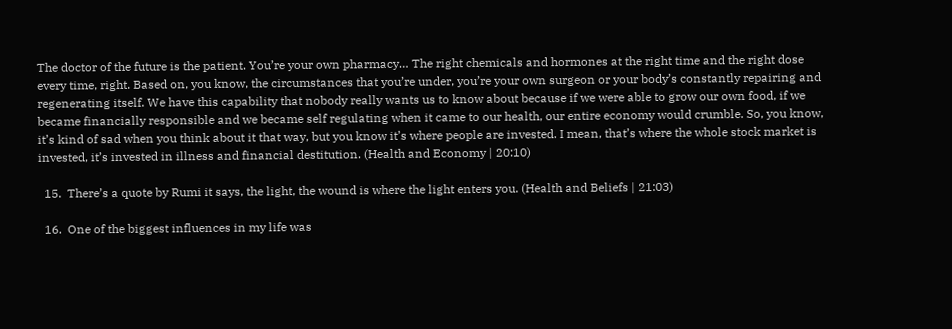The doctor of the future is the patient. You’re your own pharmacy… The right chemicals and hormones at the right time and the right dose every time, right. Based on, you know, the circumstances that you’re under, you’re your own surgeon or your body’s constantly repairing and regenerating itself. We have this capability that nobody really wants us to know about because if we were able to grow our own food, if we became financially responsible and we became self regulating when it came to our health, our entire economy would crumble. So, you know, it’s kind of sad when you think about it that way, but you know it’s where people are invested. I mean, that’s where the whole stock market is invested, it’s invested in illness and financial destitution. (Health and Economy | 20:10)

  15.  There’s a quote by Rumi it says, the light, the wound is where the light enters you. (Health and Beliefs | 21:03)

  16.  One of the biggest influences in my life was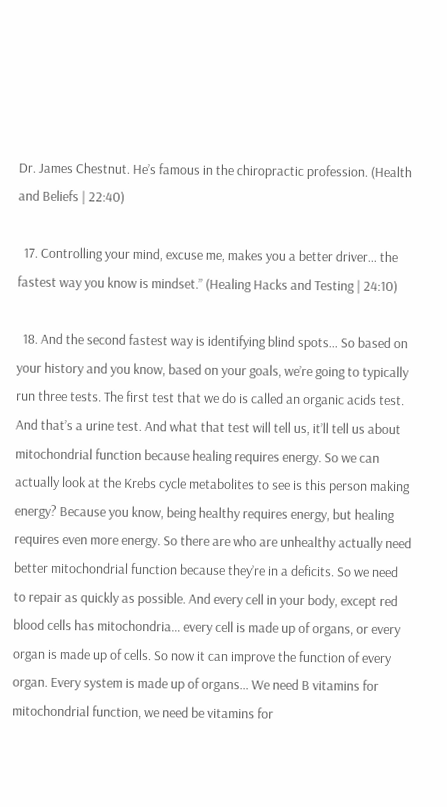Dr. James Chestnut. He’s famous in the chiropractic profession. (Health and Beliefs | 22:40)

  17. Controlling your mind, excuse me, makes you a better driver… the fastest way you know is mindset.” (Healing Hacks and Testing | 24:10)

  18. And the second fastest way is identifying blind spots… So based on your history and you know, based on your goals, we’re going to typically run three tests. The first test that we do is called an organic acids test. And that’s a urine test. And what that test will tell us, it’ll tell us about mitochondrial function because healing requires energy. So we can actually look at the Krebs cycle metabolites to see is this person making energy? Because you know, being healthy requires energy, but healing requires even more energy. So there are who are unhealthy actually need better mitochondrial function because they’re in a deficits. So we need to repair as quickly as possible. And every cell in your body, except red blood cells has mitochondria… every cell is made up of organs, or every organ is made up of cells. So now it can improve the function of every organ. Every system is made up of organs… We need B vitamins for mitochondrial function, we need be vitamins for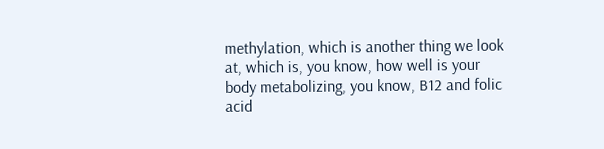methylation, which is another thing we look at, which is, you know, how well is your body metabolizing, you know, B12 and folic acid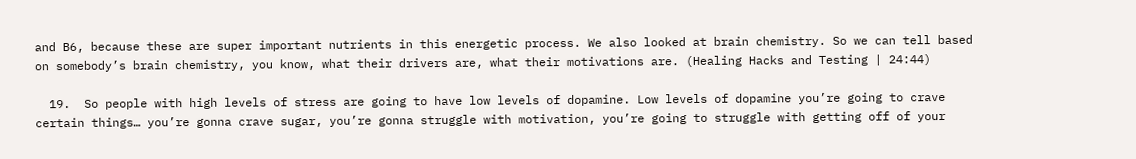and B6, because these are super important nutrients in this energetic process. We also looked at brain chemistry. So we can tell based on somebody’s brain chemistry, you know, what their drivers are, what their motivations are. (Healing Hacks and Testing | 24:44)

  19.  So people with high levels of stress are going to have low levels of dopamine. Low levels of dopamine you’re going to crave certain things… you’re gonna crave sugar, you’re gonna struggle with motivation, you’re going to struggle with getting off of your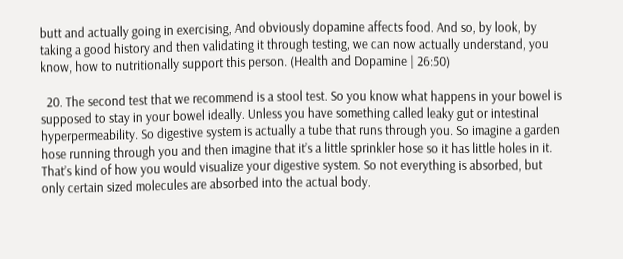butt and actually going in exercising, And obviously dopamine affects food. And so, by look, by taking a good history and then validating it through testing, we can now actually understand, you know, how to nutritionally support this person. (Health and Dopamine | 26:50)

  20. The second test that we recommend is a stool test. So you know what happens in your bowel is supposed to stay in your bowel ideally. Unless you have something called leaky gut or intestinal hyperpermeability. So digestive system is actually a tube that runs through you. So imagine a garden hose running through you and then imagine that it’s a little sprinkler hose so it has little holes in it. That’s kind of how you would visualize your digestive system. So not everything is absorbed, but only certain sized molecules are absorbed into the actual body.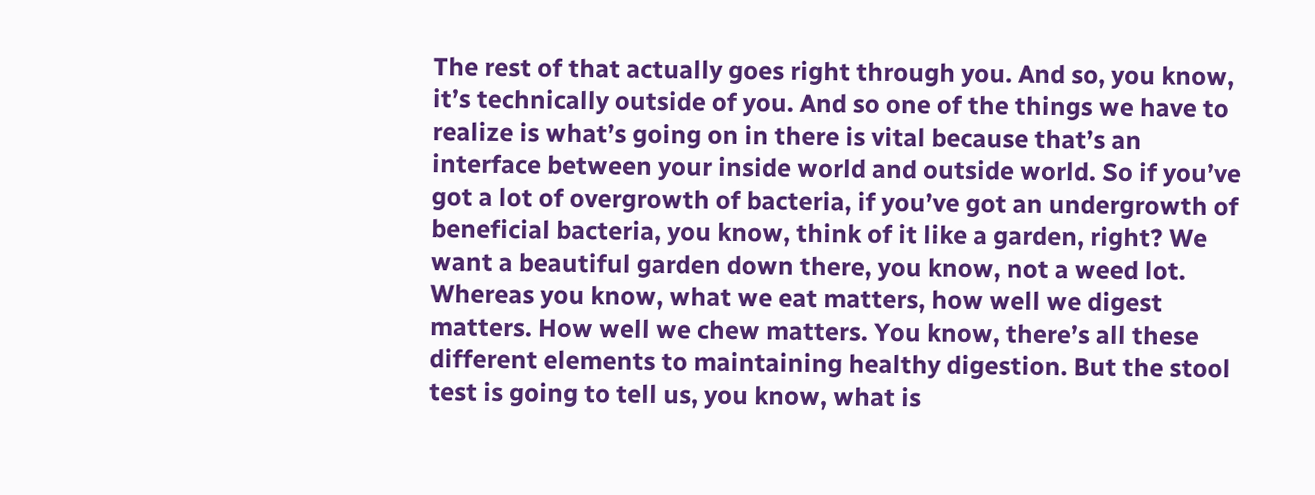The rest of that actually goes right through you. And so, you know, it’s technically outside of you. And so one of the things we have to realize is what’s going on in there is vital because that’s an interface between your inside world and outside world. So if you’ve got a lot of overgrowth of bacteria, if you’ve got an undergrowth of beneficial bacteria, you know, think of it like a garden, right? We want a beautiful garden down there, you know, not a weed lot. Whereas you know, what we eat matters, how well we digest matters. How well we chew matters. You know, there’s all these different elements to maintaining healthy digestion. But the stool test is going to tell us, you know, what is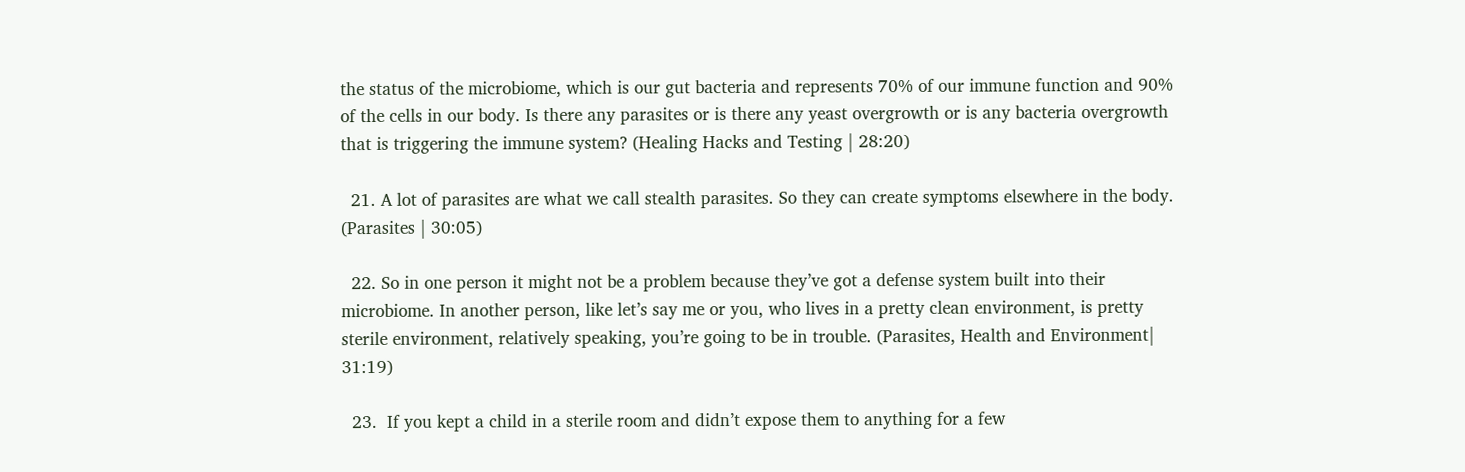the status of the microbiome, which is our gut bacteria and represents 70% of our immune function and 90% of the cells in our body. Is there any parasites or is there any yeast overgrowth or is any bacteria overgrowth that is triggering the immune system? (Healing Hacks and Testing | 28:20)

  21. A lot of parasites are what we call stealth parasites. So they can create symptoms elsewhere in the body. (Parasites | 30:05)

  22. So in one person it might not be a problem because they’ve got a defense system built into their microbiome. In another person, like let’s say me or you, who lives in a pretty clean environment, is pretty sterile environment, relatively speaking, you’re going to be in trouble. (Parasites, Health and Environment| 31:19)

  23.  If you kept a child in a sterile room and didn’t expose them to anything for a few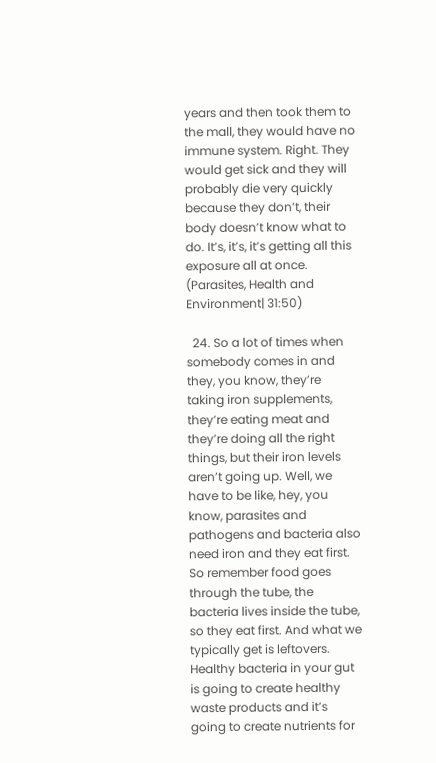years and then took them to the mall, they would have no immune system. Right. They would get sick and they will probably die very quickly because they don’t, their body doesn’t know what to do. It’s, it’s, it’s getting all this exposure all at once. (Parasites, Health and Environment| 31:50)

  24. So a lot of times when somebody comes in and they, you know, they’re taking iron supplements, they’re eating meat and they’re doing all the right things, but their iron levels aren’t going up. Well, we have to be like, hey, you know, parasites and pathogens and bacteria also need iron and they eat first. So remember food goes through the tube, the bacteria lives inside the tube, so they eat first. And what we typically get is leftovers. Healthy bacteria in your gut is going to create healthy waste products and it’s going to create nutrients for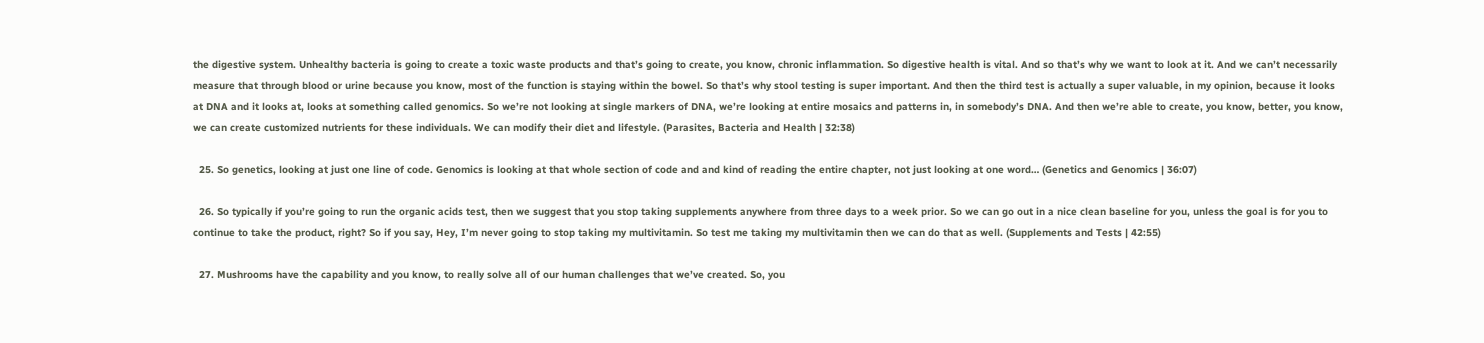the digestive system. Unhealthy bacteria is going to create a toxic waste products and that’s going to create, you know, chronic inflammation. So digestive health is vital. And so that’s why we want to look at it. And we can’t necessarily measure that through blood or urine because you know, most of the function is staying within the bowel. So that’s why stool testing is super important. And then the third test is actually a super valuable, in my opinion, because it looks at DNA and it looks at, looks at something called genomics. So we’re not looking at single markers of DNA, we’re looking at entire mosaics and patterns in, in somebody’s DNA. And then we’re able to create, you know, better, you know, we can create customized nutrients for these individuals. We can modify their diet and lifestyle. (Parasites, Bacteria and Health | 32:38)

  25. So genetics, looking at just one line of code. Genomics is looking at that whole section of code and and kind of reading the entire chapter, not just looking at one word… (Genetics and Genomics | 36:07)

  26. So typically if you’re going to run the organic acids test, then we suggest that you stop taking supplements anywhere from three days to a week prior. So we can go out in a nice clean baseline for you, unless the goal is for you to continue to take the product, right? So if you say, Hey, I’m never going to stop taking my multivitamin. So test me taking my multivitamin then we can do that as well. (Supplements and Tests | 42:55)

  27. Mushrooms have the capability and you know, to really solve all of our human challenges that we’ve created. So, you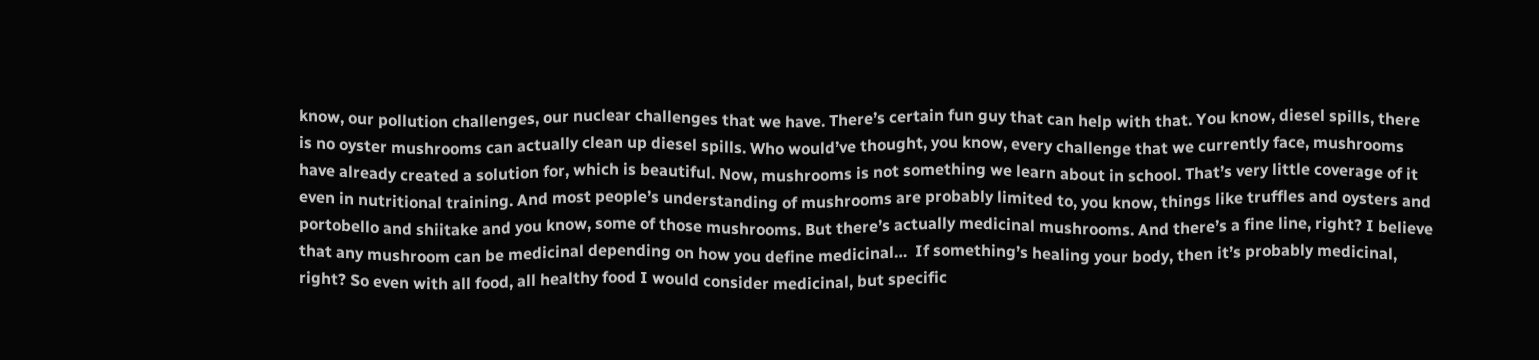know, our pollution challenges, our nuclear challenges that we have. There’s certain fun guy that can help with that. You know, diesel spills, there is no oyster mushrooms can actually clean up diesel spills. Who would’ve thought, you know, every challenge that we currently face, mushrooms have already created a solution for, which is beautiful. Now, mushrooms is not something we learn about in school. That’s very little coverage of it even in nutritional training. And most people’s understanding of mushrooms are probably limited to, you know, things like truffles and oysters and portobello and shiitake and you know, some of those mushrooms. But there’s actually medicinal mushrooms. And there’s a fine line, right? I believe that any mushroom can be medicinal depending on how you define medicinal…  If something’s healing your body, then it’s probably medicinal, right? So even with all food, all healthy food I would consider medicinal, but specific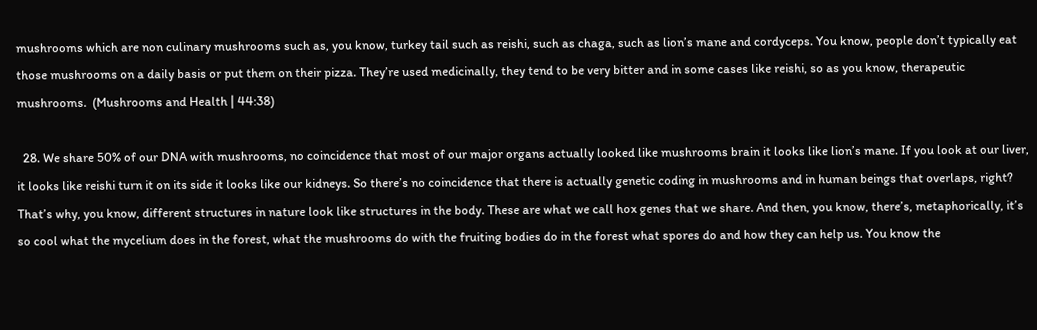mushrooms which are non culinary mushrooms such as, you know, turkey tail such as reishi, such as chaga, such as lion’s mane and cordyceps. You know, people don’t typically eat those mushrooms on a daily basis or put them on their pizza. They’re used medicinally, they tend to be very bitter and in some cases like reishi, so as you know, therapeutic mushrooms.  (Mushrooms and Health | 44:38)

  28. We share 50% of our DNA with mushrooms, no coincidence that most of our major organs actually looked like mushrooms brain it looks like lion’s mane. If you look at our liver, it looks like reishi turn it on its side it looks like our kidneys. So there’s no coincidence that there is actually genetic coding in mushrooms and in human beings that overlaps, right? That’s why, you know, different structures in nature look like structures in the body. These are what we call hox genes that we share. And then, you know, there’s, metaphorically, it’s so cool what the mycelium does in the forest, what the mushrooms do with the fruiting bodies do in the forest what spores do and how they can help us. You know the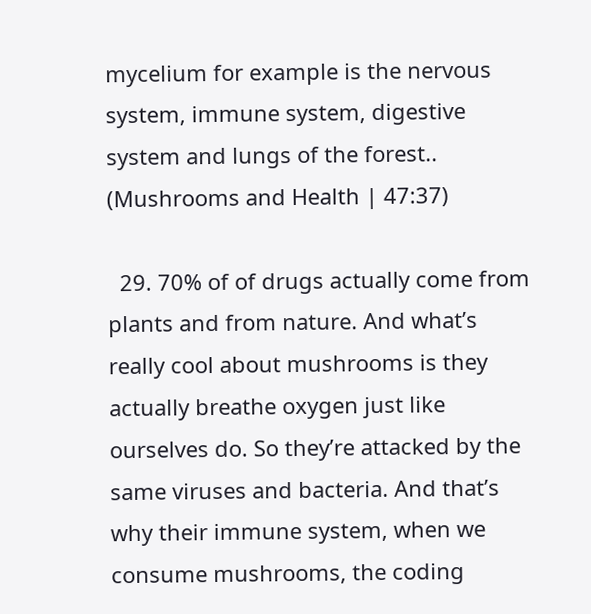mycelium for example is the nervous system, immune system, digestive system and lungs of the forest.. (Mushrooms and Health | 47:37)

  29. 70% of of drugs actually come from plants and from nature. And what’s really cool about mushrooms is they actually breathe oxygen just like ourselves do. So they’re attacked by the same viruses and bacteria. And that’s why their immune system, when we consume mushrooms, the coding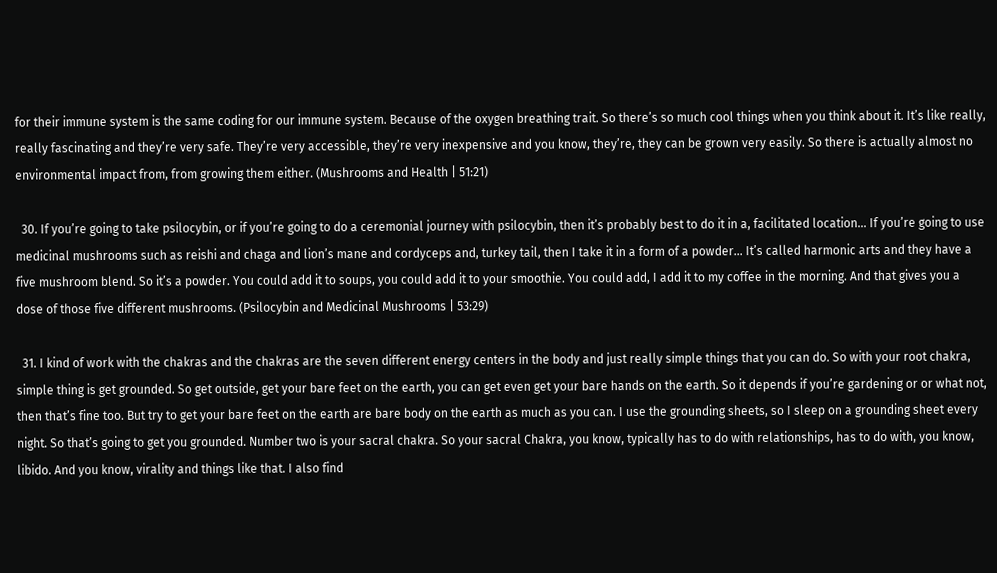for their immune system is the same coding for our immune system. Because of the oxygen breathing trait. So there’s so much cool things when you think about it. It’s like really, really fascinating and they’re very safe. They’re very accessible, they’re very inexpensive and you know, they’re, they can be grown very easily. So there is actually almost no environmental impact from, from growing them either. (Mushrooms and Health | 51:21)

  30. If you’re going to take psilocybin, or if you’re going to do a ceremonial journey with psilocybin, then it’s probably best to do it in a, facilitated location… If you’re going to use medicinal mushrooms such as reishi and chaga and lion’s mane and cordyceps and, turkey tail, then I take it in a form of a powder… It’s called harmonic arts and they have a five mushroom blend. So it’s a powder. You could add it to soups, you could add it to your smoothie. You could add, I add it to my coffee in the morning. And that gives you a dose of those five different mushrooms. (Psilocybin and Medicinal Mushrooms | 53:29)

  31. I kind of work with the chakras and the chakras are the seven different energy centers in the body and just really simple things that you can do. So with your root chakra, simple thing is get grounded. So get outside, get your bare feet on the earth, you can get even get your bare hands on the earth. So it depends if you’re gardening or or what not, then that’s fine too. But try to get your bare feet on the earth are bare body on the earth as much as you can. I use the grounding sheets, so I sleep on a grounding sheet every night. So that’s going to get you grounded. Number two is your sacral chakra. So your sacral Chakra, you know, typically has to do with relationships, has to do with, you know, libido. And you know, virality and things like that. I also find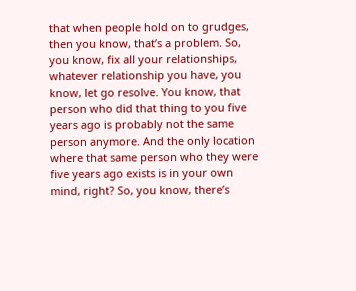that when people hold on to grudges, then you know, that’s a problem. So, you know, fix all your relationships, whatever relationship you have, you know, let go resolve. You know, that person who did that thing to you five years ago is probably not the same person anymore. And the only location where that same person who they were five years ago exists is in your own mind, right? So, you know, there’s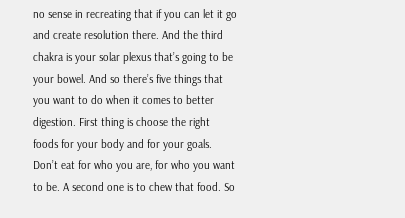no sense in recreating that if you can let it go and create resolution there. And the third chakra is your solar plexus that’s going to be your bowel. And so there’s five things that you want to do when it comes to better digestion. First thing is choose the right foods for your body and for your goals. Don’t eat for who you are, for who you want to be. A second one is to chew that food. So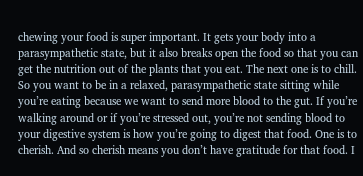chewing your food is super important. It gets your body into a parasympathetic state, but it also breaks open the food so that you can get the nutrition out of the plants that you eat. The next one is to chill. So you want to be in a relaxed, parasympathetic state sitting while you’re eating because we want to send more blood to the gut. If you’re walking around or if you’re stressed out, you’re not sending blood to your digestive system is how you’re going to digest that food. One is to cherish. And so cherish means you don’t have gratitude for that food. I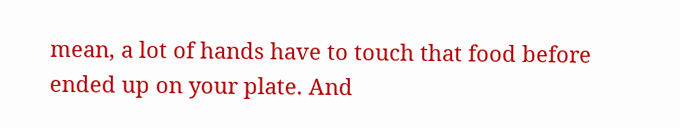mean, a lot of hands have to touch that food before ended up on your plate. And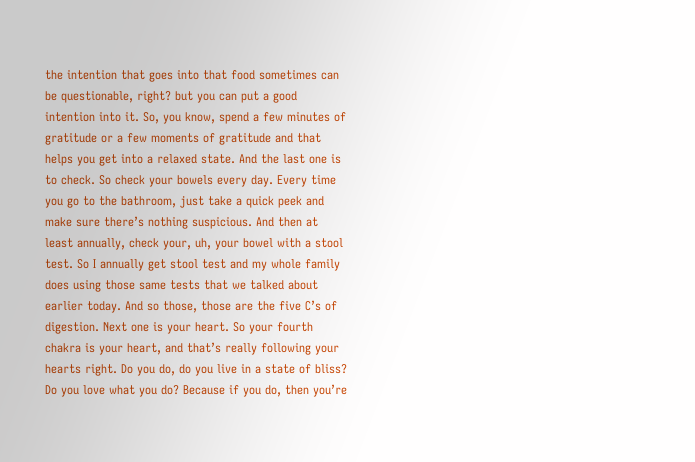the intention that goes into that food sometimes can be questionable, right? but you can put a good intention into it. So, you know, spend a few minutes of gratitude or a few moments of gratitude and that helps you get into a relaxed state. And the last one is to check. So check your bowels every day. Every time you go to the bathroom, just take a quick peek and make sure there’s nothing suspicious. And then at least annually, check your, uh, your bowel with a stool test. So I annually get stool test and my whole family does using those same tests that we talked about earlier today. And so those, those are the five C’s of digestion. Next one is your heart. So your fourth chakra is your heart, and that’s really following your hearts right. Do you do, do you live in a state of bliss? Do you love what you do? Because if you do, then you’re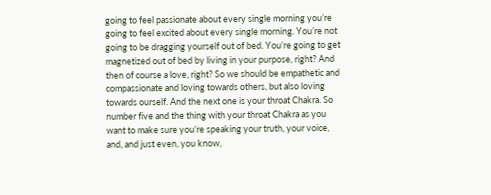going to feel passionate about every single morning you’re going to feel excited about every single morning. You’re not going to be dragging yourself out of bed. You’re going to get magnetized out of bed by living in your purpose, right? And then of course a love, right? So we should be empathetic and compassionate and loving towards others, but also loving towards ourself. And the next one is your throat Chakra. So number five and the thing with your throat Chakra as you want to make sure you’re speaking your truth, your voice, and, and just even, you know,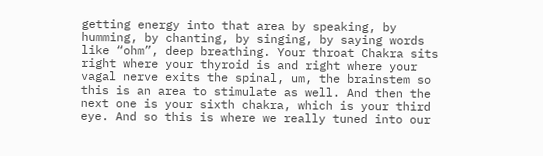getting energy into that area by speaking, by humming, by chanting, by singing, by saying words like “ohm”, deep breathing. Your throat Chakra sits right where your thyroid is and right where your vagal nerve exits the spinal, um, the brainstem so this is an area to stimulate as well. And then the next one is your sixth chakra, which is your third eye. And so this is where we really tuned into our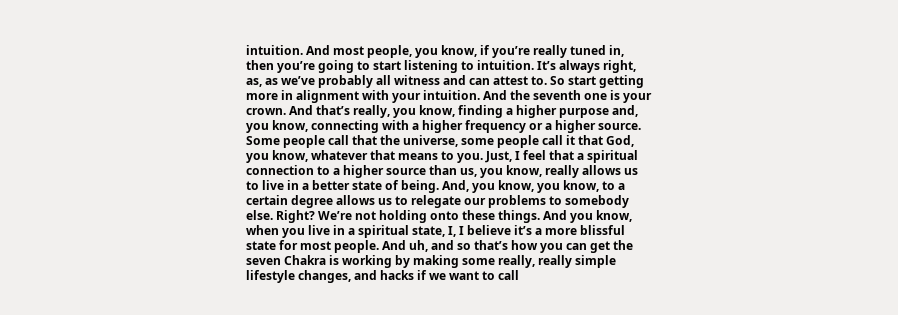intuition. And most people, you know, if you’re really tuned in, then you’re going to start listening to intuition. It’s always right, as, as we’ve probably all witness and can attest to. So start getting more in alignment with your intuition. And the seventh one is your crown. And that’s really, you know, finding a higher purpose and, you know, connecting with a higher frequency or a higher source. Some people call that the universe, some people call it that God, you know, whatever that means to you. Just, I feel that a spiritual connection to a higher source than us, you know, really allows us to live in a better state of being. And, you know, you know, to a certain degree allows us to relegate our problems to somebody else. Right? We’re not holding onto these things. And you know, when you live in a spiritual state, I, I believe it’s a more blissful state for most people. And uh, and so that’s how you can get the seven Chakra is working by making some really, really simple lifestyle changes, and hacks if we want to call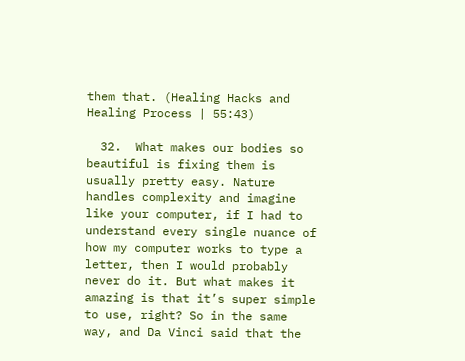them that. (Healing Hacks and Healing Process | 55:43)

  32.  What makes our bodies so beautiful is fixing them is usually pretty easy. Nature handles complexity and imagine like your computer, if I had to understand every single nuance of how my computer works to type a letter, then I would probably never do it. But what makes it amazing is that it’s super simple to use, right? So in the same way, and Da Vinci said that the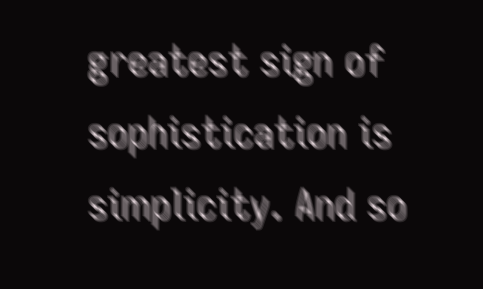greatest sign of sophistication is simplicity. And so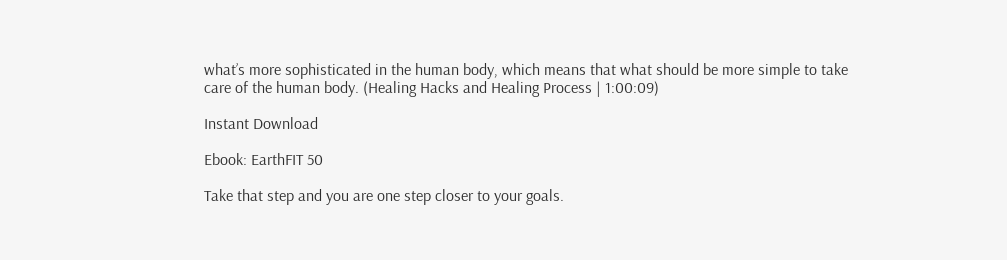what’s more sophisticated in the human body, which means that what should be more simple to take care of the human body. (Healing Hacks and Healing Process | 1:00:09)

Instant Download

Ebook: EarthFIT 50

Take that step and you are one step closer to your goals.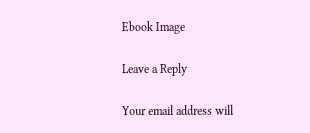Ebook Image

Leave a Reply

Your email address will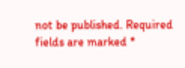not be published. Required fields are marked *